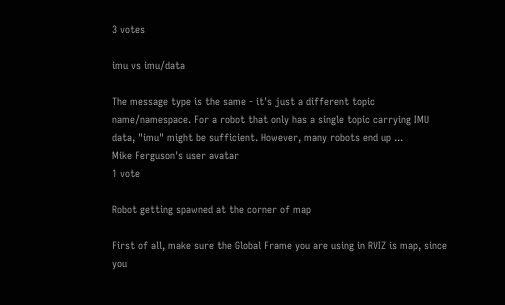3 votes

imu vs imu/data

The message type is the same - it's just a different topic name/namespace. For a robot that only has a single topic carrying IMU data, "imu" might be sufficient. However, many robots end up ...
Mike Ferguson's user avatar
1 vote

Robot getting spawned at the corner of map

First of all, make sure the Global Frame you are using in RVIZ is map, since you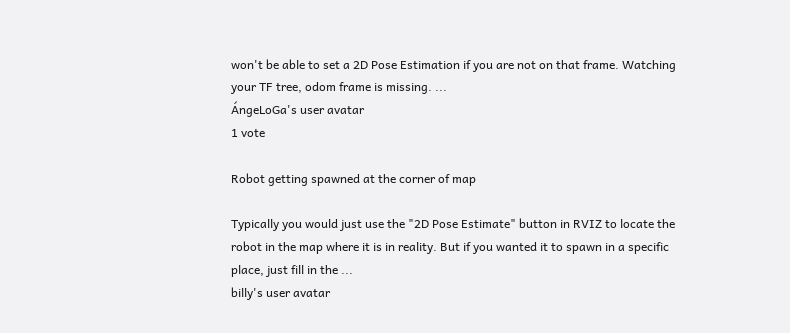won't be able to set a 2D Pose Estimation if you are not on that frame. Watching your TF tree, odom frame is missing. ...
ÁngeLoGa's user avatar
1 vote

Robot getting spawned at the corner of map

Typically you would just use the "2D Pose Estimate" button in RVIZ to locate the robot in the map where it is in reality. But if you wanted it to spawn in a specific place, just fill in the ...
billy's user avatar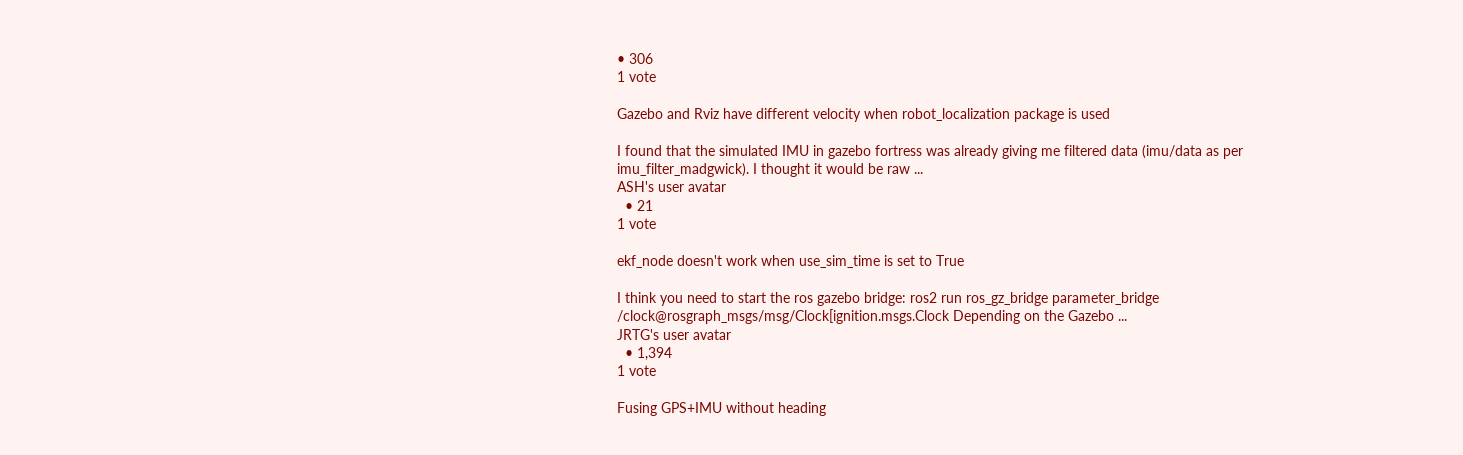• 306
1 vote

Gazebo and Rviz have different velocity when robot_localization package is used

I found that the simulated IMU in gazebo fortress was already giving me filtered data (imu/data as per imu_filter_madgwick). I thought it would be raw ...
ASH's user avatar
  • 21
1 vote

ekf_node doesn't work when use_sim_time is set to True

I think you need to start the ros gazebo bridge: ros2 run ros_gz_bridge parameter_bridge /clock@rosgraph_msgs/msg/Clock[ignition.msgs.Clock Depending on the Gazebo ...
JRTG's user avatar
  • 1,394
1 vote

Fusing GPS+IMU without heading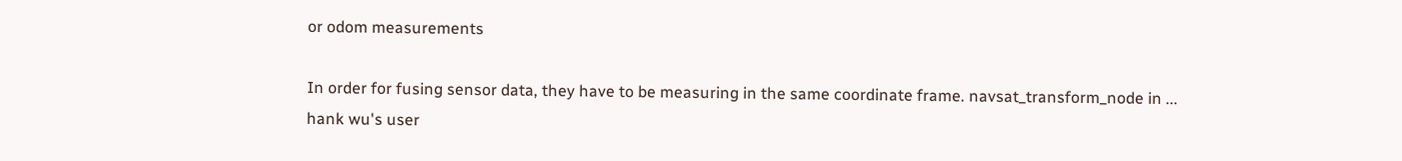or odom measurements

In order for fusing sensor data, they have to be measuring in the same coordinate frame. navsat_transform_node in ...
hank wu's user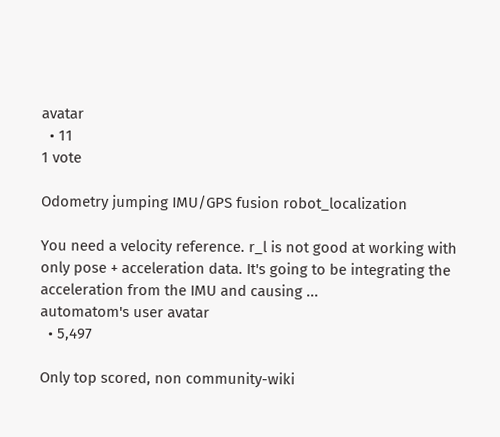avatar
  • 11
1 vote

Odometry jumping IMU/GPS fusion robot_localization

You need a velocity reference. r_l is not good at working with only pose + acceleration data. It's going to be integrating the acceleration from the IMU and causing ...
automatom's user avatar
  • 5,497

Only top scored, non community-wiki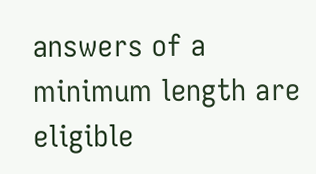answers of a minimum length are eligible